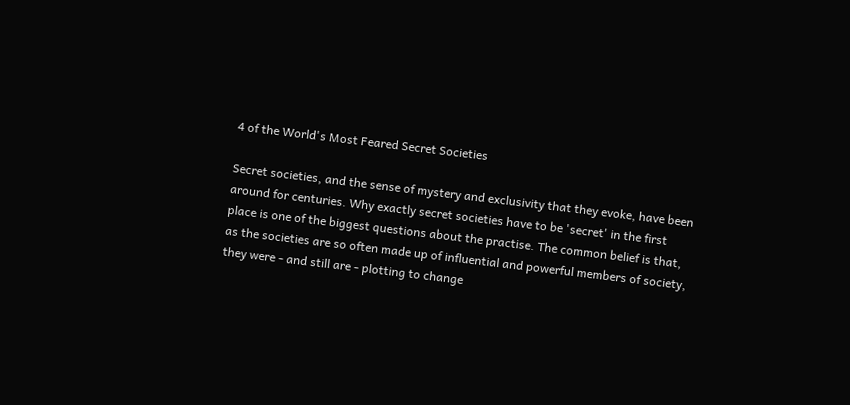4 of the World's Most Feared Secret Societies

Secret societies, and the sense of mystery and exclusivity that they evoke, have been around for centuries. Why exactly secret societies have to be 'secret' in the first place is one of the biggest questions about the practise. The common belief is that, as the societies are so often made up of influential and powerful members of society, they were - and still are - plotting to change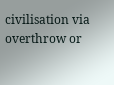civilisation via overthrow or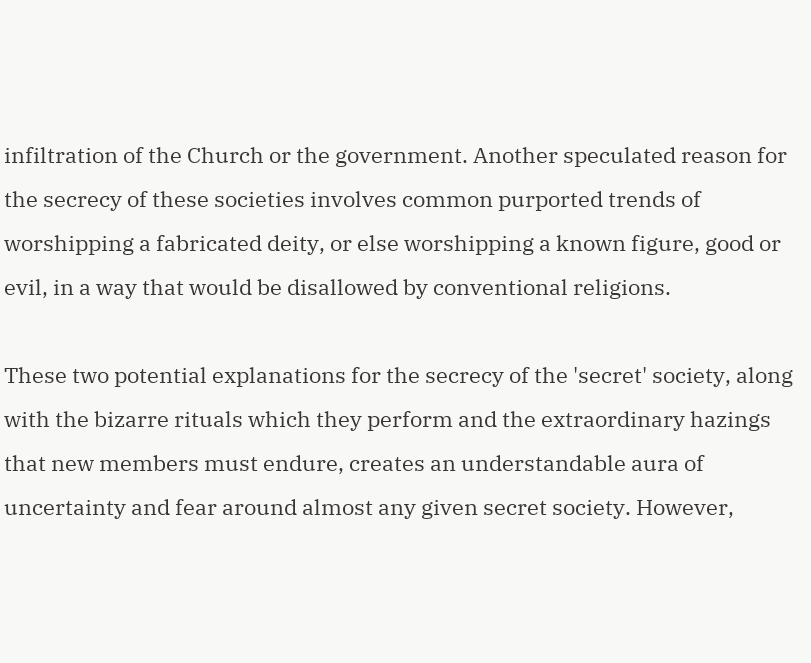infiltration of the Church or the government. Another speculated reason for the secrecy of these societies involves common purported trends of worshipping a fabricated deity, or else worshipping a known figure, good or evil, in a way that would be disallowed by conventional religions.

These two potential explanations for the secrecy of the 'secret' society, along with the bizarre rituals which they perform and the extraordinary hazings that new members must endure, creates an understandable aura of uncertainty and fear around almost any given secret society. However,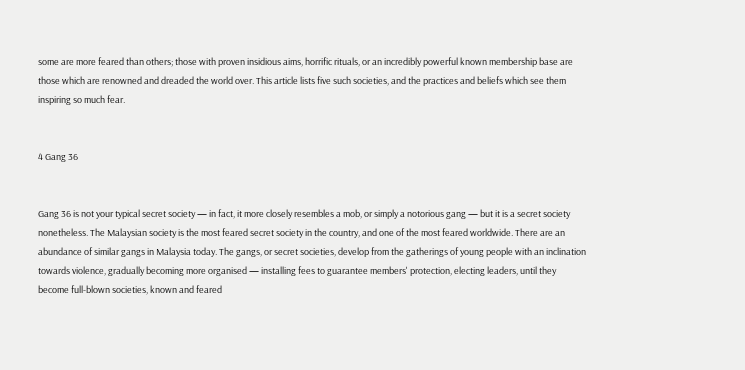some are more feared than others; those with proven insidious aims, horrific rituals, or an incredibly powerful known membership base are those which are renowned and dreaded the world over. This article lists five such societies, and the practices and beliefs which see them inspiring so much fear.


4 Gang 36


Gang 36 is not your typical secret society — in fact, it more closely resembles a mob, or simply a notorious gang — but it is a secret society nonetheless. The Malaysian society is the most feared secret society in the country, and one of the most feared worldwide. There are an abundance of similar gangs in Malaysia today. The gangs, or secret societies, develop from the gatherings of young people with an inclination towards violence, gradually becoming more organised — installing fees to guarantee members' protection, electing leaders, until they become full-blown societies, known and feared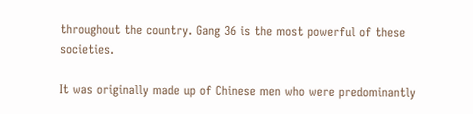throughout the country. Gang 36 is the most powerful of these societies.

It was originally made up of Chinese men who were predominantly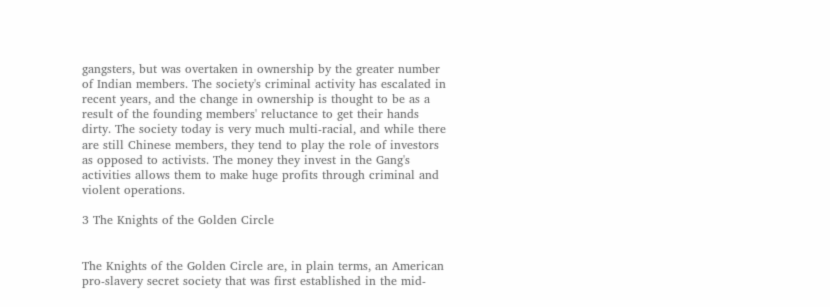gangsters, but was overtaken in ownership by the greater number of Indian members. The society's criminal activity has escalated in recent years, and the change in ownership is thought to be as a result of the founding members' reluctance to get their hands dirty. The society today is very much multi-racial, and while there are still Chinese members, they tend to play the role of investors as opposed to activists. The money they invest in the Gang's activities allows them to make huge profits through criminal and violent operations.

3 The Knights of the Golden Circle


The Knights of the Golden Circle are, in plain terms, an American pro-slavery secret society that was first established in the mid-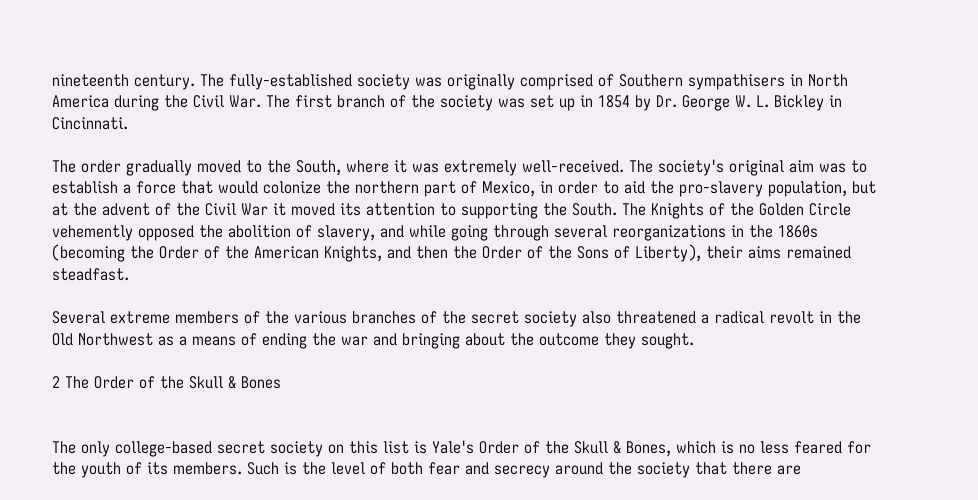nineteenth century. The fully-established society was originally comprised of Southern sympathisers in North America during the Civil War. The first branch of the society was set up in 1854 by Dr. George W. L. Bickley in Cincinnati.

The order gradually moved to the South, where it was extremely well-received. The society's original aim was to establish a force that would colonize the northern part of Mexico, in order to aid the pro-slavery population, but at the advent of the Civil War it moved its attention to supporting the South. The Knights of the Golden Circle vehemently opposed the abolition of slavery, and while going through several reorganizations in the 1860s (becoming the Order of the American Knights, and then the Order of the Sons of Liberty), their aims remained steadfast.

Several extreme members of the various branches of the secret society also threatened a radical revolt in the Old Northwest as a means of ending the war and bringing about the outcome they sought.

2 The Order of the Skull & Bones


The only college-based secret society on this list is Yale's Order of the Skull & Bones, which is no less feared for the youth of its members. Such is the level of both fear and secrecy around the society that there are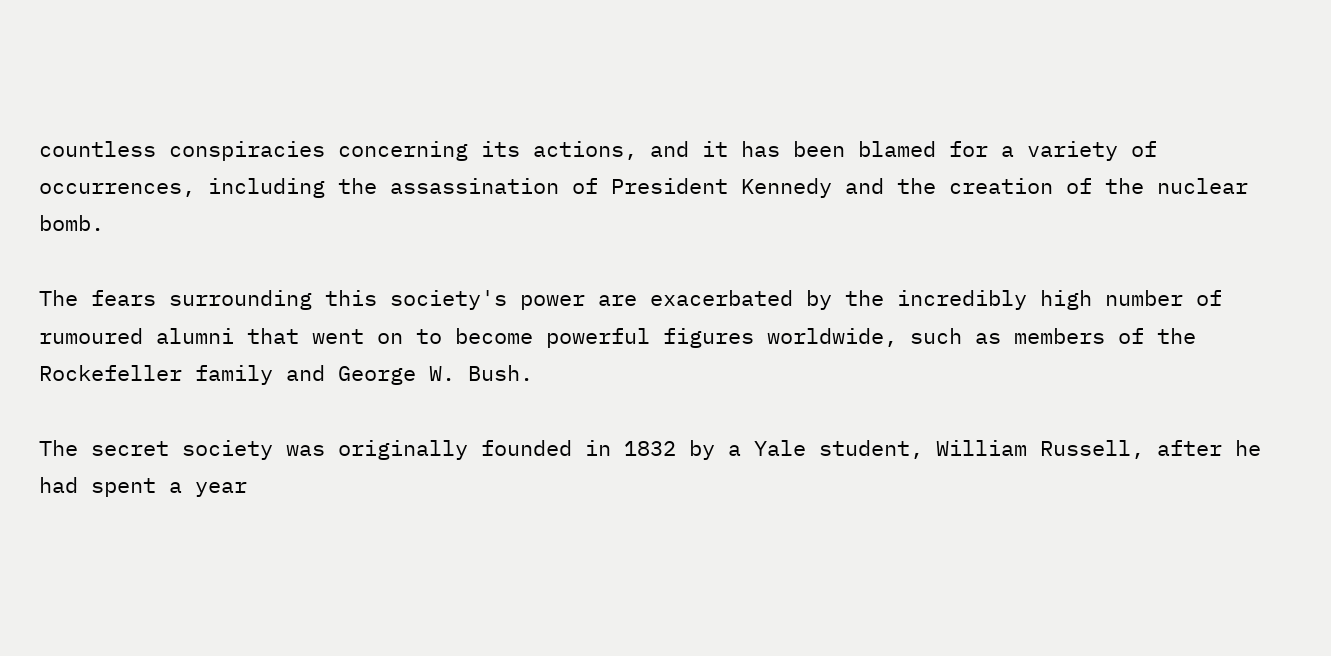countless conspiracies concerning its actions, and it has been blamed for a variety of occurrences, including the assassination of President Kennedy and the creation of the nuclear bomb.

The fears surrounding this society's power are exacerbated by the incredibly high number of rumoured alumni that went on to become powerful figures worldwide, such as members of the Rockefeller family and George W. Bush.

The secret society was originally founded in 1832 by a Yale student, William Russell, after he had spent a year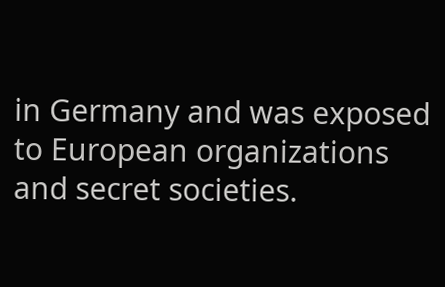in Germany and was exposed to European organizations and secret societies.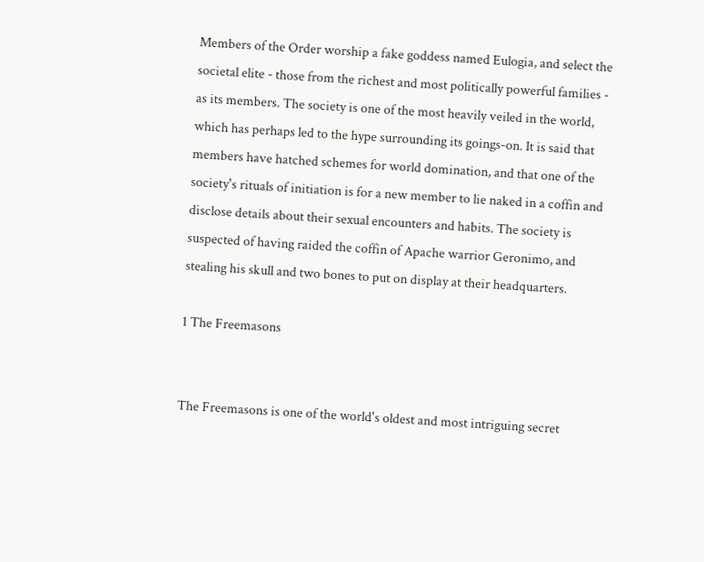Members of the Order worship a fake goddess named Eulogia, and select the societal elite - those from the richest and most politically powerful families - as its members. The society is one of the most heavily veiled in the world, which has perhaps led to the hype surrounding its goings-on. It is said that members have hatched schemes for world domination, and that one of the society's rituals of initiation is for a new member to lie naked in a coffin and disclose details about their sexual encounters and habits. The society is suspected of having raided the coffin of Apache warrior Geronimo, and stealing his skull and two bones to put on display at their headquarters.

1 The Freemasons


The Freemasons is one of the world's oldest and most intriguing secret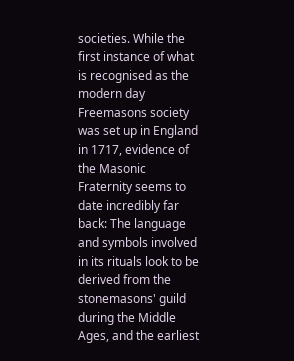societies. While the first instance of what is recognised as the modern day Freemasons society was set up in England in 1717, evidence of the Masonic Fraternity seems to date incredibly far back: The language and symbols involved in its rituals look to be derived from the stonemasons' guild during the Middle Ages, and the earliest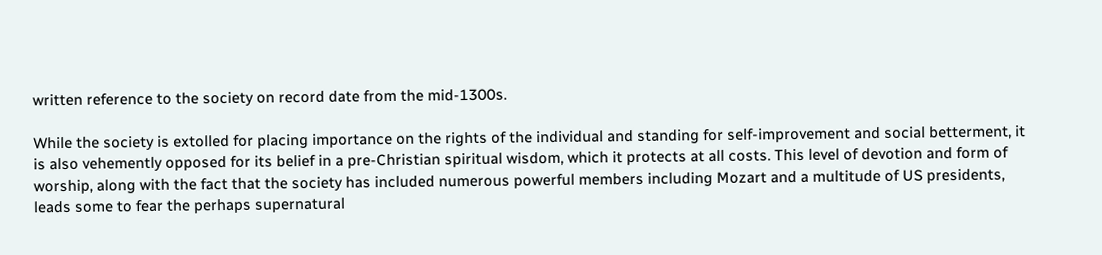written reference to the society on record date from the mid-1300s.

While the society is extolled for placing importance on the rights of the individual and standing for self-improvement and social betterment, it is also vehemently opposed for its belief in a pre-Christian spiritual wisdom, which it protects at all costs. This level of devotion and form of worship, along with the fact that the society has included numerous powerful members including Mozart and a multitude of US presidents, leads some to fear the perhaps supernatural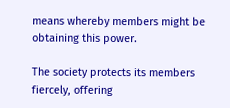means whereby members might be obtaining this power.

The society protects its members fiercely, offering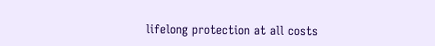lifelong protection at all costs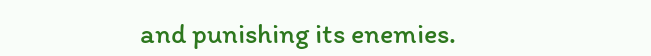and punishing its enemies.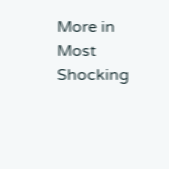More in Most Shocking